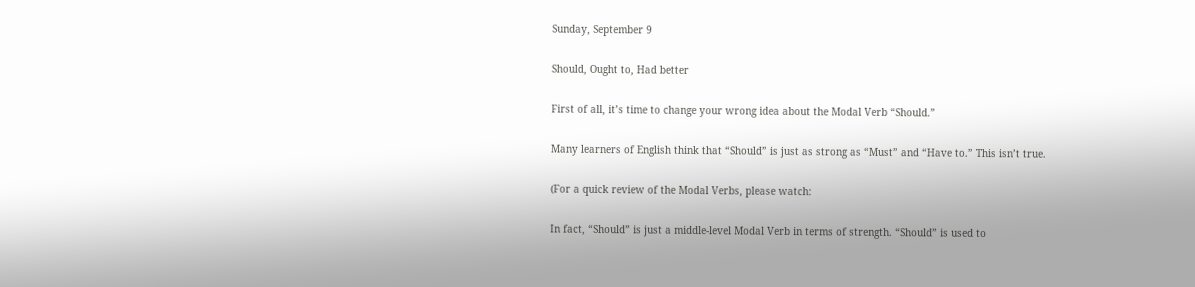Sunday, September 9

Should, Ought to, Had better

First of all, it’s time to change your wrong idea about the Modal Verb “Should.”

Many learners of English think that “Should” is just as strong as “Must” and “Have to.” This isn’t true.

(For a quick review of the Modal Verbs, please watch:

In fact, “Should” is just a middle-level Modal Verb in terms of strength. “Should” is used to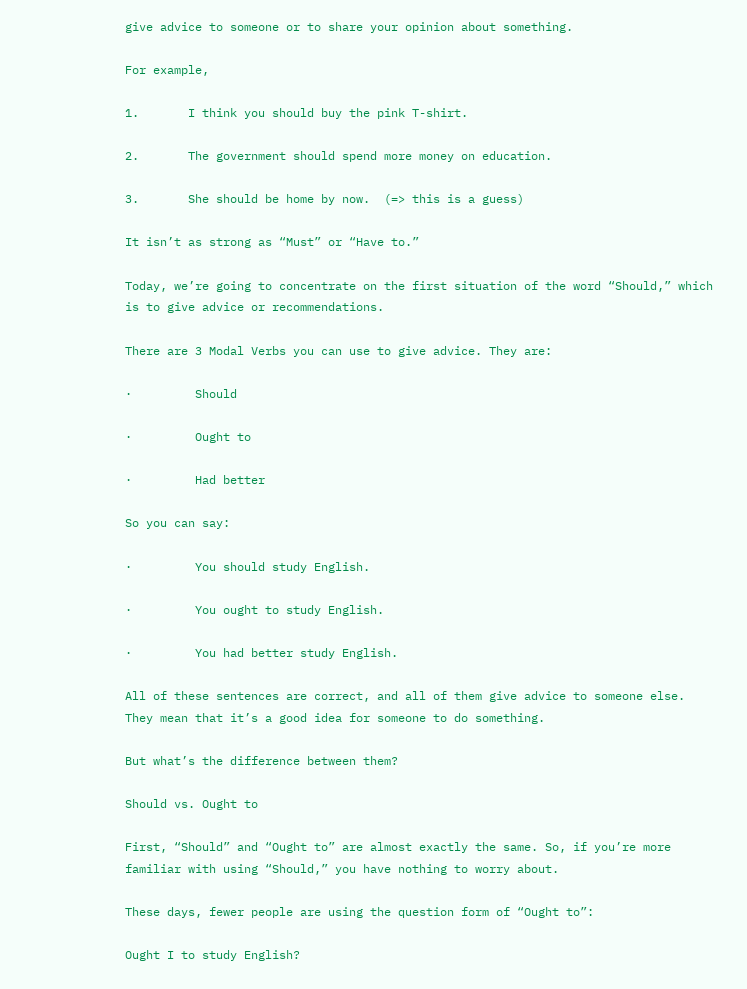give advice to someone or to share your opinion about something.

For example,

1.       I think you should buy the pink T-shirt.

2.       The government should spend more money on education.

3.       She should be home by now.  (=> this is a guess)

It isn’t as strong as “Must” or “Have to.”

Today, we’re going to concentrate on the first situation of the word “Should,” which is to give advice or recommendations.

There are 3 Modal Verbs you can use to give advice. They are:

·         Should

·         Ought to

·         Had better

So you can say:

·         You should study English.

·         You ought to study English.

·         You had better study English.

All of these sentences are correct, and all of them give advice to someone else. They mean that it’s a good idea for someone to do something.

But what’s the difference between them?

Should vs. Ought to

First, “Should” and “Ought to” are almost exactly the same. So, if you’re more familiar with using “Should,” you have nothing to worry about.

These days, fewer people are using the question form of “Ought to”:

Ought I to study English?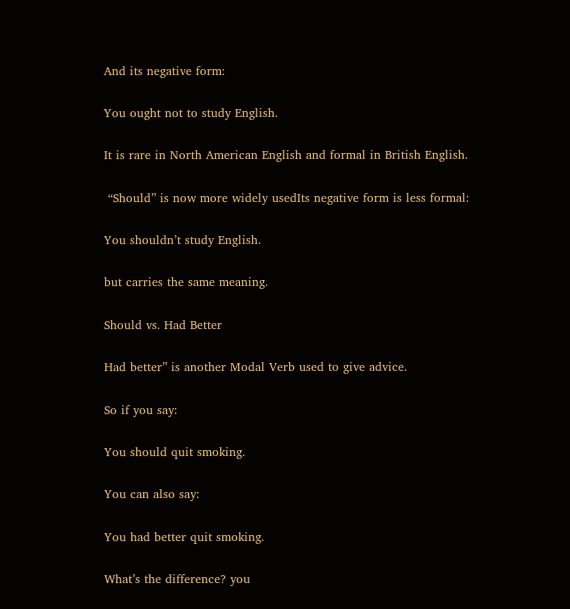And its negative form:

You ought not to study English.

It is rare in North American English and formal in British English.

 “Should” is now more widely usedIts negative form is less formal:

You shouldn’t study English.

but carries the same meaning.

Should vs. Had Better

Had better” is another Modal Verb used to give advice.

So if you say:

You should quit smoking.

You can also say:

You had better quit smoking.

What’s the difference? you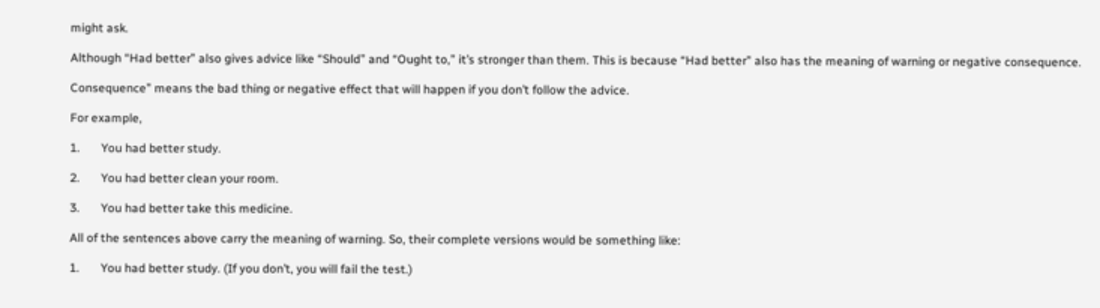might ask.

Although “Had better” also gives advice like “Should” and “Ought to,” it’s stronger than them. This is because “Had better” also has the meaning of warning or negative consequence.

Consequence” means the bad thing or negative effect that will happen if you don’t follow the advice.

For example,

1.       You had better study.

2.       You had better clean your room.

3.       You had better take this medicine.

All of the sentences above carry the meaning of warning. So, their complete versions would be something like:

1.       You had better study. (If you don’t, you will fail the test.)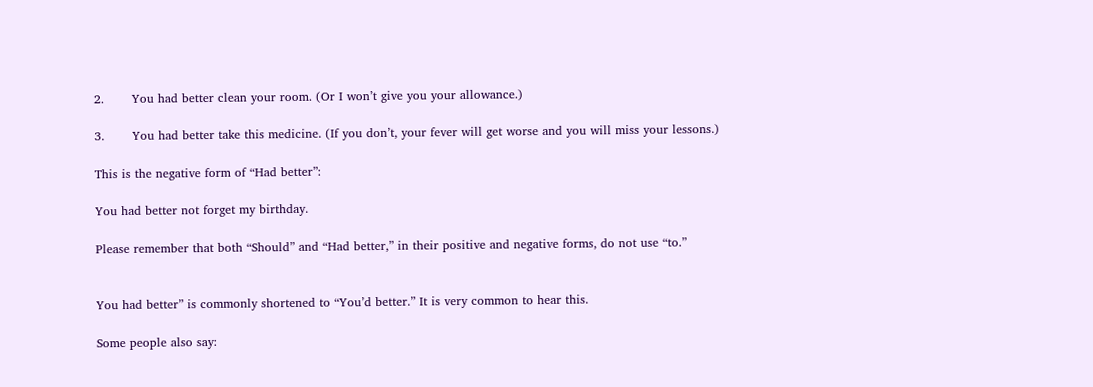2.       You had better clean your room. (Or I won’t give you your allowance.)

3.       You had better take this medicine. (If you don’t, your fever will get worse and you will miss your lessons.)

This is the negative form of “Had better”:

You had better not forget my birthday.

Please remember that both “Should” and “Had better,” in their positive and negative forms, do not use “to.”


You had better” is commonly shortened to “You’d better.” It is very common to hear this.

Some people also say: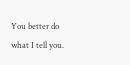You better do what I tell you.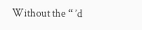Without the “ ’d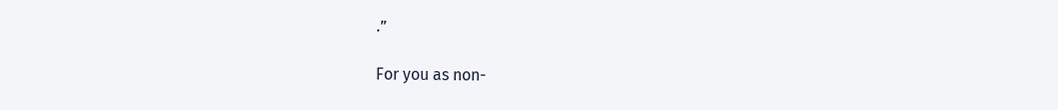.”

For you as non-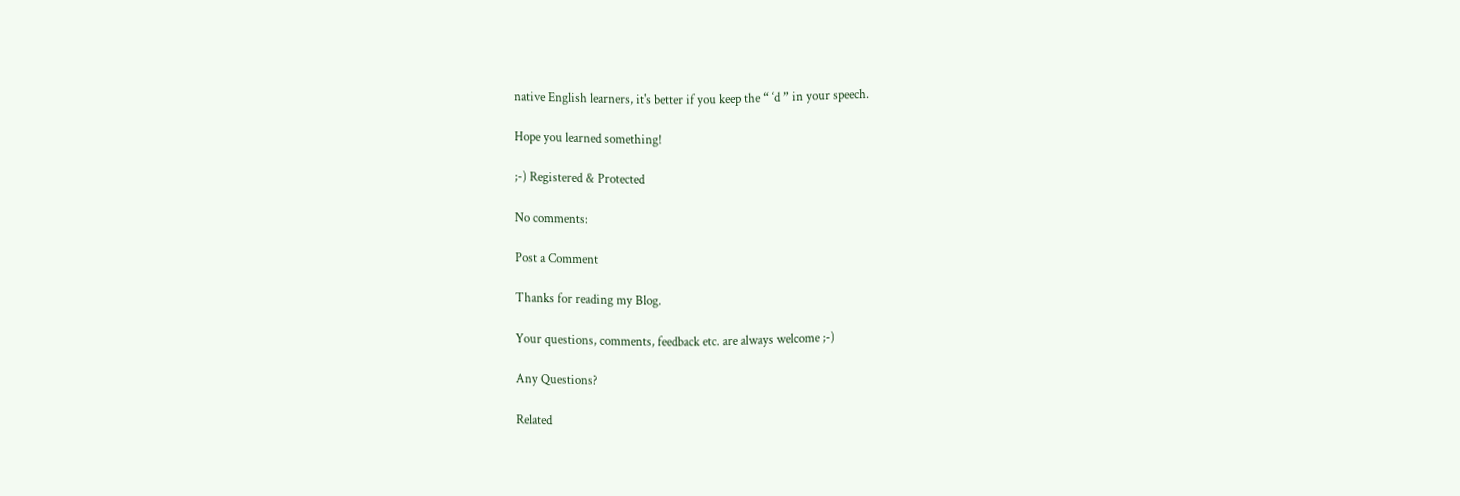native English learners, it's better if you keep the “ ‘d ” in your speech.

Hope you learned something!

;-) Registered & Protected

No comments:

Post a Comment

Thanks for reading my Blog.

Your questions, comments, feedback etc. are always welcome ;-)

Any Questions?

Related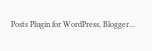Posts Plugin for WordPress, Blogger...